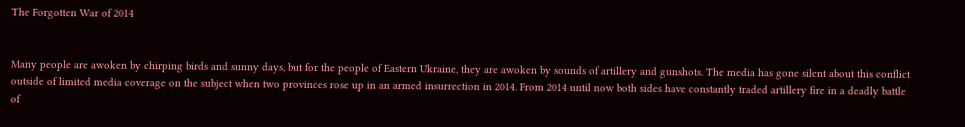The Forgotten War of 2014


Many people are awoken by chirping birds and sunny days, but for the people of Eastern Ukraine, they are awoken by sounds of artillery and gunshots. The media has gone silent about this conflict outside of limited media coverage on the subject when two provinces rose up in an armed insurrection in 2014. From 2014 until now both sides have constantly traded artillery fire in a deadly battle of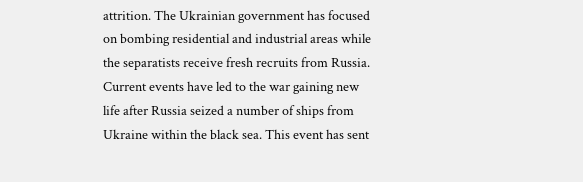attrition. The Ukrainian government has focused on bombing residential and industrial areas while the separatists receive fresh recruits from Russia. Current events have led to the war gaining new life after Russia seized a number of ships from Ukraine within the black sea. This event has sent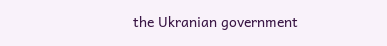the Ukranian government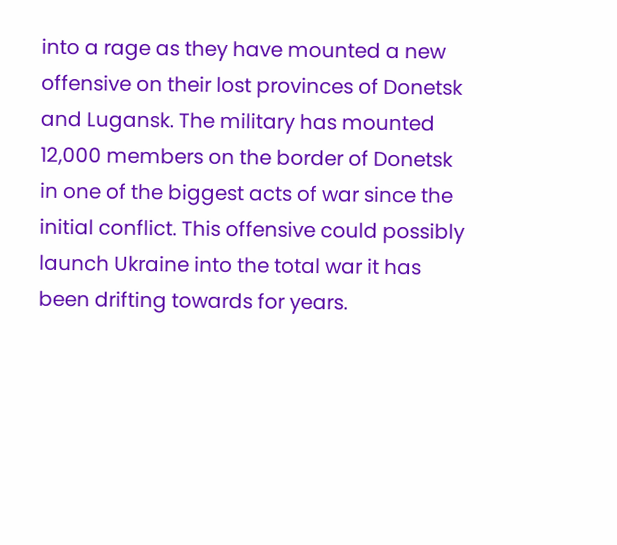into a rage as they have mounted a new offensive on their lost provinces of Donetsk and Lugansk. The military has mounted 12,000 members on the border of Donetsk in one of the biggest acts of war since the initial conflict. This offensive could possibly launch Ukraine into the total war it has been drifting towards for years.